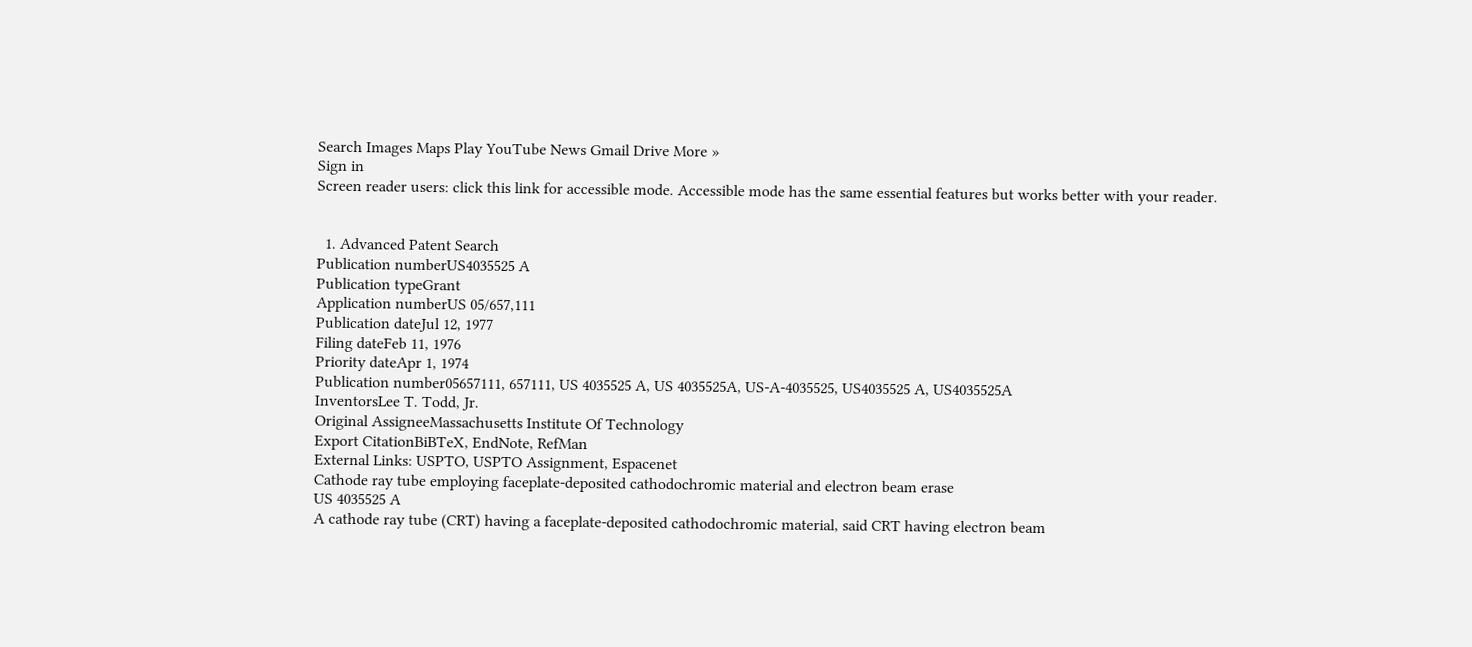Search Images Maps Play YouTube News Gmail Drive More »
Sign in
Screen reader users: click this link for accessible mode. Accessible mode has the same essential features but works better with your reader.


  1. Advanced Patent Search
Publication numberUS4035525 A
Publication typeGrant
Application numberUS 05/657,111
Publication dateJul 12, 1977
Filing dateFeb 11, 1976
Priority dateApr 1, 1974
Publication number05657111, 657111, US 4035525 A, US 4035525A, US-A-4035525, US4035525 A, US4035525A
InventorsLee T. Todd, Jr.
Original AssigneeMassachusetts Institute Of Technology
Export CitationBiBTeX, EndNote, RefMan
External Links: USPTO, USPTO Assignment, Espacenet
Cathode ray tube employing faceplate-deposited cathodochromic material and electron beam erase
US 4035525 A
A cathode ray tube (CRT) having a faceplate-deposited cathodochromic material, said CRT having electron beam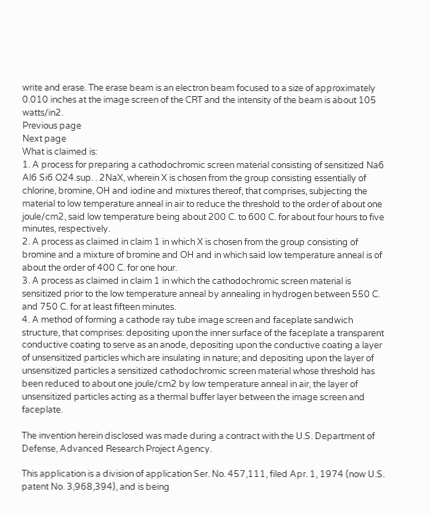write and erase. The erase beam is an electron beam focused to a size of approximately 0.010 inches at the image screen of the CRT and the intensity of the beam is about 105 watts/in2.
Previous page
Next page
What is claimed is:
1. A process for preparing a cathodochromic screen material consisting of sensitized Na6 Al6 Si6 O24.sup. . 2NaX, wherein X is chosen from the group consisting essentially of chlorine, bromine, OH and iodine and mixtures thereof, that comprises, subjecting the material to low temperature anneal in air to reduce the threshold to the order of about one joule/cm2, said low temperature being about 200 C. to 600 C. for about four hours to five minutes, respectively.
2. A process as claimed in claim 1 in which X is chosen from the group consisting of bromine and a mixture of bromine and OH and in which said low temperature anneal is of about the order of 400 C. for one hour.
3. A process as claimed in claim 1 in which the cathodochromic screen material is sensitized prior to the low temperature anneal by annealing in hydrogen between 550 C. and 750 C. for at least fifteen minutes.
4. A method of forming a cathode ray tube image screen and faceplate sandwich structure, that comprises: depositing upon the inner surface of the faceplate a transparent conductive coating to serve as an anode, depositing upon the conductive coating a layer of unsensitized particles which are insulating in nature; and depositing upon the layer of unsensitized particles a sensitized cathodochromic screen material whose threshold has been reduced to about one joule/cm2 by low temperature anneal in air, the layer of unsensitized particles acting as a thermal buffer layer between the image screen and faceplate.

The invention herein disclosed was made during a contract with the U.S. Department of Defense, Advanced Research Project Agency.

This application is a division of application Ser. No. 457,111, filed Apr. 1, 1974 (now U.S. patent No. 3,968,394), and is being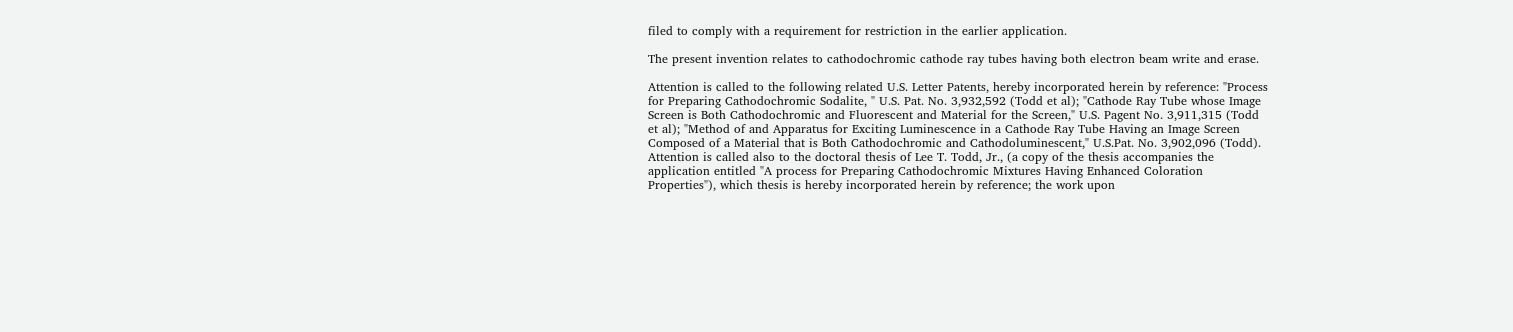filed to comply with a requirement for restriction in the earlier application.

The present invention relates to cathodochromic cathode ray tubes having both electron beam write and erase.

Attention is called to the following related U.S. Letter Patents, hereby incorporated herein by reference: "Process for Preparing Cathodochromic Sodalite, " U.S. Pat. No. 3,932,592 (Todd et al); "Cathode Ray Tube whose Image Screen is Both Cathodochromic and Fluorescent and Material for the Screen," U.S. Pagent No. 3,911,315 (Todd et al); "Method of and Apparatus for Exciting Luminescence in a Cathode Ray Tube Having an Image Screen Composed of a Material that is Both Cathodochromic and Cathodoluminescent," U.S.Pat. No. 3,902,096 (Todd). Attention is called also to the doctoral thesis of Lee T. Todd, Jr., (a copy of the thesis accompanies the application entitled "A process for Preparing Cathodochromic Mixtures Having Enhanced Coloration Properties"), which thesis is hereby incorporated herein by reference; the work upon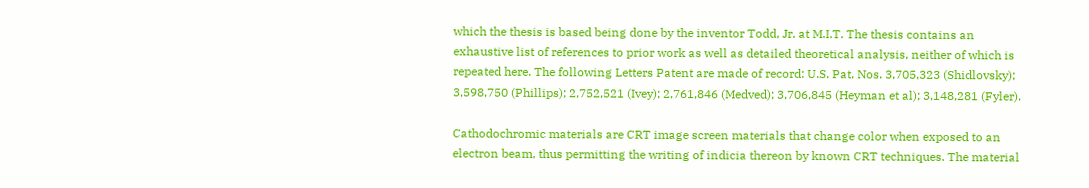which the thesis is based being done by the inventor Todd, Jr. at M.I.T. The thesis contains an exhaustive list of references to prior work as well as detailed theoretical analysis, neither of which is repeated here. The following Letters Patent are made of record: U.S. Pat. Nos. 3,705,323 (Shidlovsky); 3,598,750 (Phillips); 2,752,521 (Ivey); 2,761,846 (Medved); 3,706,845 (Heyman et al); 3,148,281 (Fyler).

Cathodochromic materials are CRT image screen materials that change color when exposed to an electron beam, thus permitting the writing of indicia thereon by known CRT techniques. The material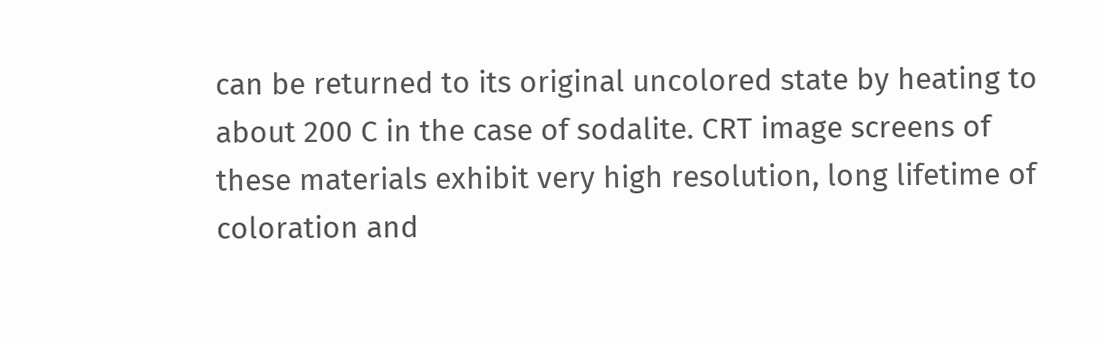can be returned to its original uncolored state by heating to about 200 C in the case of sodalite. CRT image screens of these materials exhibit very high resolution, long lifetime of coloration and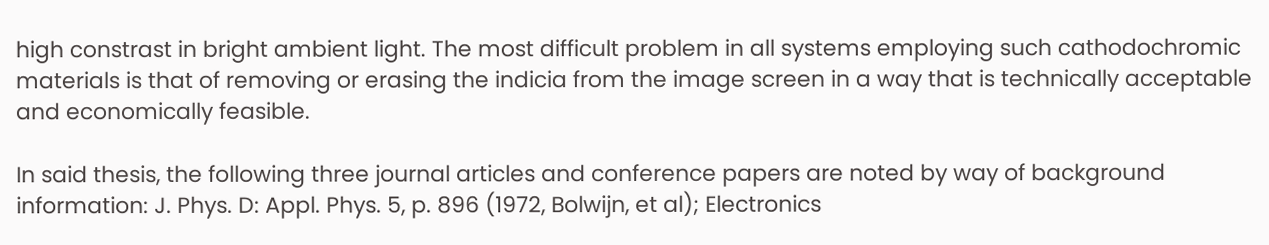high constrast in bright ambient light. The most difficult problem in all systems employing such cathodochromic materials is that of removing or erasing the indicia from the image screen in a way that is technically acceptable and economically feasible.

In said thesis, the following three journal articles and conference papers are noted by way of background information: J. Phys. D: Appl. Phys. 5, p. 896 (1972, Bolwijn, et al); Electronics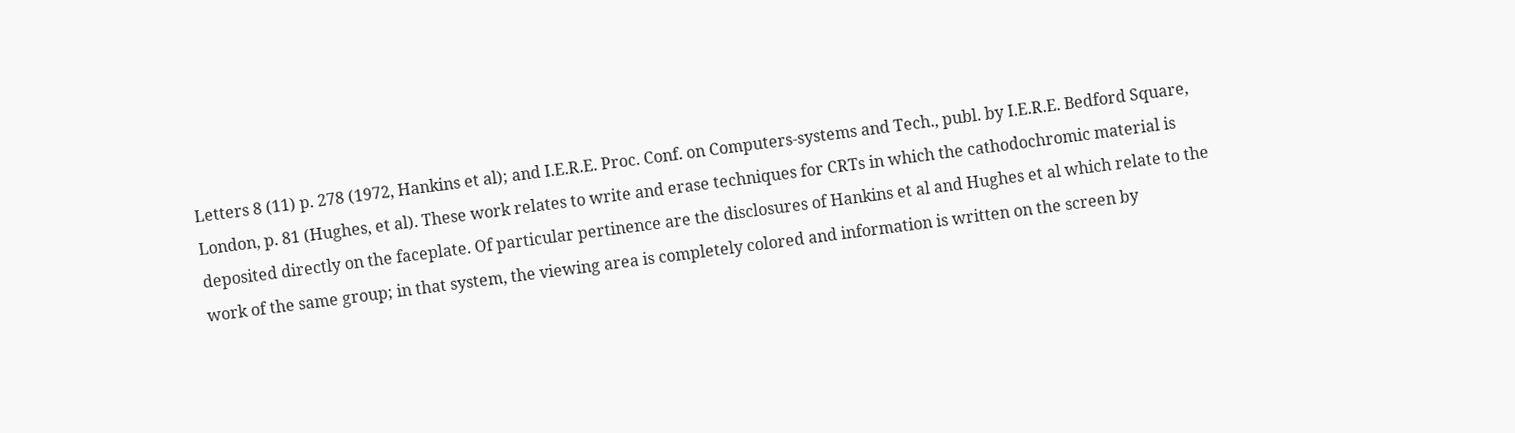Letters 8 (11) p. 278 (1972, Hankins et al); and I.E.R.E. Proc. Conf. on Computers-systems and Tech., publ. by I.E.R.E. Bedford Square, London, p. 81 (Hughes, et al). These work relates to write and erase techniques for CRTs in which the cathodochromic material is deposited directly on the faceplate. Of particular pertinence are the disclosures of Hankins et al and Hughes et al which relate to the work of the same group; in that system, the viewing area is completely colored and information is written on the screen by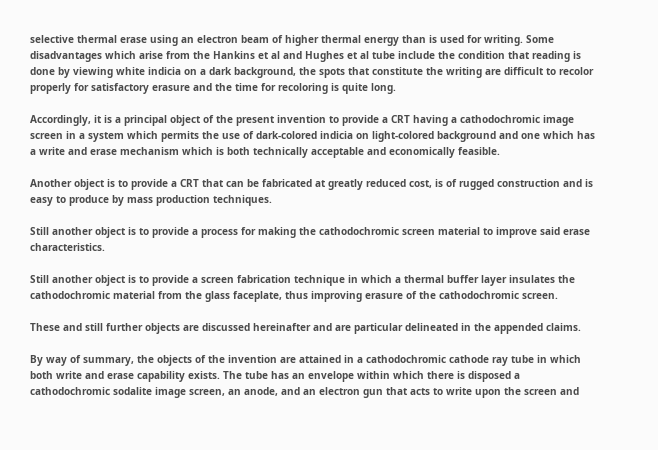selective thermal erase using an electron beam of higher thermal energy than is used for writing. Some disadvantages which arise from the Hankins et al and Hughes et al tube include the condition that reading is done by viewing white indicia on a dark background, the spots that constitute the writing are difficult to recolor properly for satisfactory erasure and the time for recoloring is quite long.

Accordingly, it is a principal object of the present invention to provide a CRT having a cathodochromic image screen in a system which permits the use of dark-colored indicia on light-colored background and one which has a write and erase mechanism which is both technically acceptable and economically feasible.

Another object is to provide a CRT that can be fabricated at greatly reduced cost, is of rugged construction and is easy to produce by mass production techniques.

Still another object is to provide a process for making the cathodochromic screen material to improve said erase characteristics.

Still another object is to provide a screen fabrication technique in which a thermal buffer layer insulates the cathodochromic material from the glass faceplate, thus improving erasure of the cathodochromic screen.

These and still further objects are discussed hereinafter and are particular delineated in the appended claims.

By way of summary, the objects of the invention are attained in a cathodochromic cathode ray tube in which both write and erase capability exists. The tube has an envelope within which there is disposed a cathodochromic sodalite image screen, an anode, and an electron gun that acts to write upon the screen and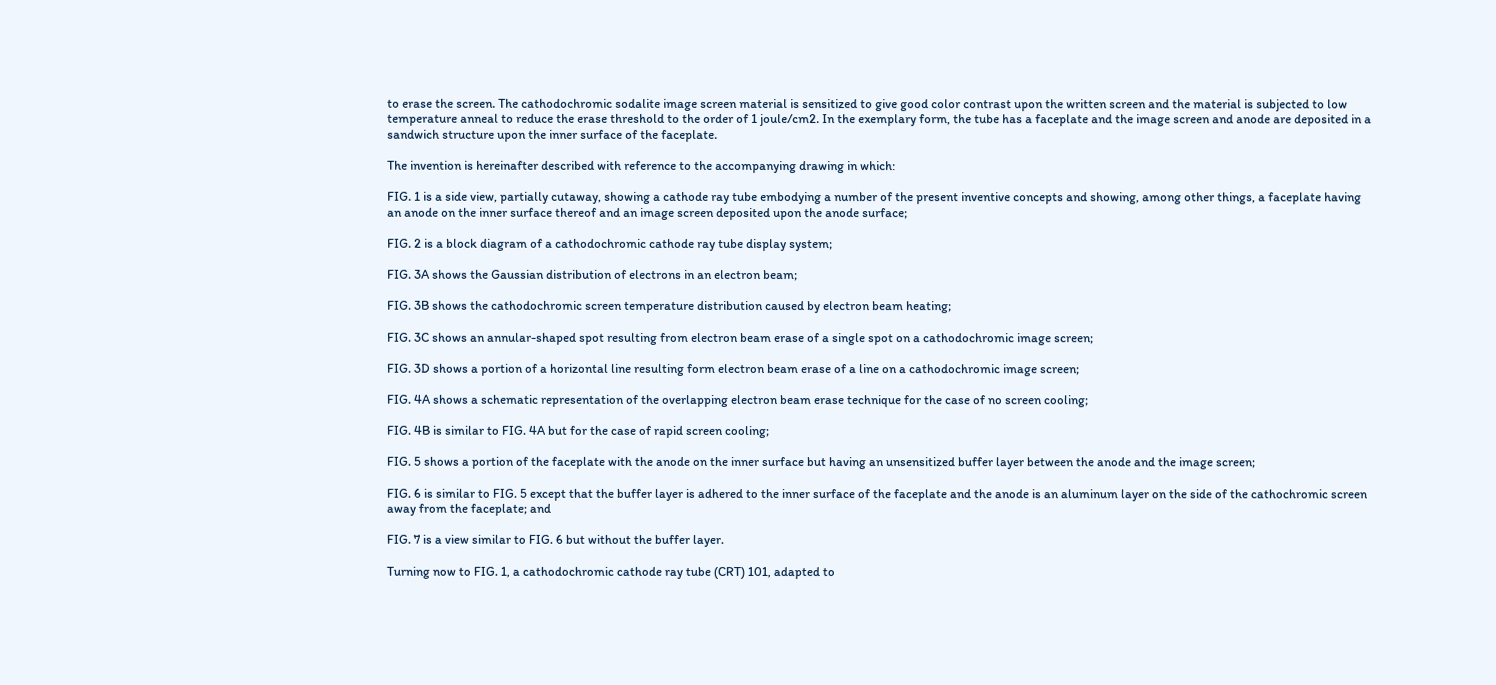to erase the screen. The cathodochromic sodalite image screen material is sensitized to give good color contrast upon the written screen and the material is subjected to low temperature anneal to reduce the erase threshold to the order of 1 joule/cm2. In the exemplary form, the tube has a faceplate and the image screen and anode are deposited in a sandwich structure upon the inner surface of the faceplate.

The invention is hereinafter described with reference to the accompanying drawing in which:

FIG. 1 is a side view, partially cutaway, showing a cathode ray tube embodying a number of the present inventive concepts and showing, among other things, a faceplate having an anode on the inner surface thereof and an image screen deposited upon the anode surface;

FIG. 2 is a block diagram of a cathodochromic cathode ray tube display system;

FIG. 3A shows the Gaussian distribution of electrons in an electron beam;

FIG. 3B shows the cathodochromic screen temperature distribution caused by electron beam heating;

FIG. 3C shows an annular-shaped spot resulting from electron beam erase of a single spot on a cathodochromic image screen;

FIG. 3D shows a portion of a horizontal line resulting form electron beam erase of a line on a cathodochromic image screen;

FIG. 4A shows a schematic representation of the overlapping electron beam erase technique for the case of no screen cooling;

FIG. 4B is similar to FIG. 4A but for the case of rapid screen cooling;

FIG. 5 shows a portion of the faceplate with the anode on the inner surface but having an unsensitized buffer layer between the anode and the image screen;

FIG. 6 is similar to FIG. 5 except that the buffer layer is adhered to the inner surface of the faceplate and the anode is an aluminum layer on the side of the cathochromic screen away from the faceplate; and

FIG. 7 is a view similar to FIG. 6 but without the buffer layer.

Turning now to FIG. 1, a cathodochromic cathode ray tube (CRT) 101, adapted to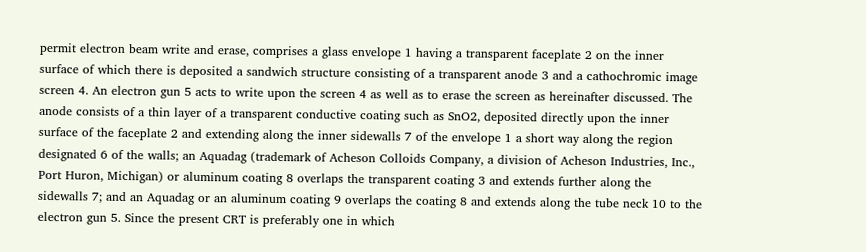permit electron beam write and erase, comprises a glass envelope 1 having a transparent faceplate 2 on the inner surface of which there is deposited a sandwich structure consisting of a transparent anode 3 and a cathochromic image screen 4. An electron gun 5 acts to write upon the screen 4 as well as to erase the screen as hereinafter discussed. The anode consists of a thin layer of a transparent conductive coating such as SnO2, deposited directly upon the inner surface of the faceplate 2 and extending along the inner sidewalls 7 of the envelope 1 a short way along the region designated 6 of the walls; an Aquadag (trademark of Acheson Colloids Company, a division of Acheson Industries, Inc., Port Huron, Michigan) or aluminum coating 8 overlaps the transparent coating 3 and extends further along the sidewalls 7; and an Aquadag or an aluminum coating 9 overlaps the coating 8 and extends along the tube neck 10 to the electron gun 5. Since the present CRT is preferably one in which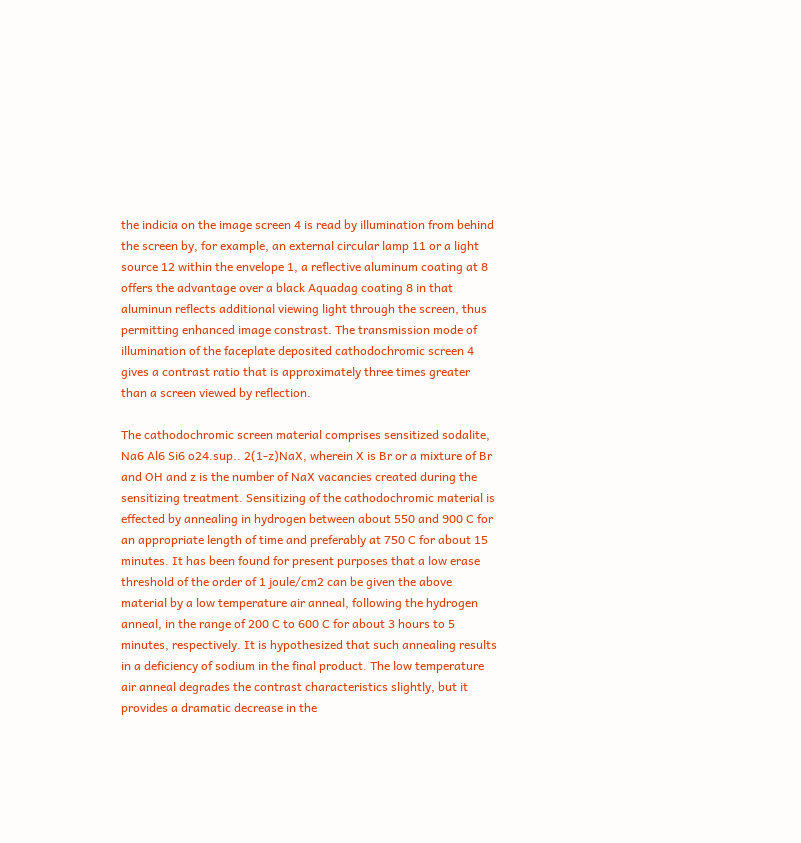the indicia on the image screen 4 is read by illumination from behind the screen by, for example, an external circular lamp 11 or a light source 12 within the envelope 1, a reflective aluminum coating at 8 offers the advantage over a black Aquadag coating 8 in that aluminun reflects additional viewing light through the screen, thus permitting enhanced image constrast. The transmission mode of illumination of the faceplate deposited cathodochromic screen 4 gives a contrast ratio that is approximately three times greater than a screen viewed by reflection.

The cathodochromic screen material comprises sensitized sodalite, Na6 Al6 Si6 o24.sup.. 2(1-z)NaX, wherein X is Br or a mixture of Br and OH and z is the number of NaX vacancies created during the sensitizing treatment. Sensitizing of the cathodochromic material is effected by annealing in hydrogen between about 550 and 900 C for an appropriate length of time and preferably at 750 C for about 15 minutes. It has been found for present purposes that a low erase threshold of the order of 1 joule/cm2 can be given the above material by a low temperature air anneal, following the hydrogen anneal, in the range of 200 C to 600 C for about 3 hours to 5 minutes, respectively. It is hypothesized that such annealing results in a deficiency of sodium in the final product. The low temperature air anneal degrades the contrast characteristics slightly, but it provides a dramatic decrease in the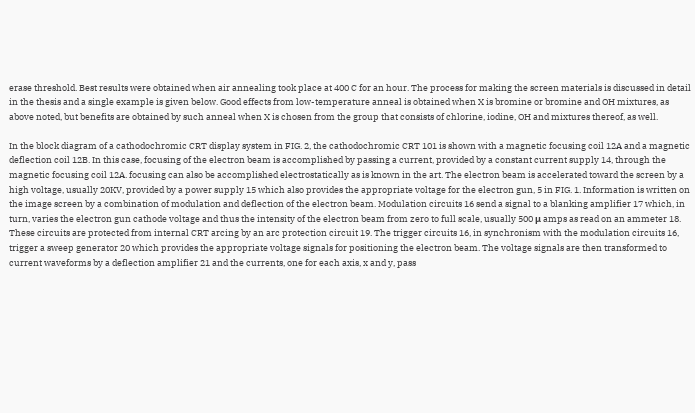erase threshold. Best results were obtained when air annealing took place at 400 C for an hour. The process for making the screen materials is discussed in detail in the thesis and a single example is given below. Good effects from low-temperature anneal is obtained when X is bromine or bromine and OH mixtures, as above noted, but benefits are obtained by such anneal when X is chosen from the group that consists of chlorine, iodine, OH and mixtures thereof, as well.

In the block diagram of a cathodochromic CRT display system in FIG. 2, the cathodochromic CRT 101 is shown with a magnetic focusing coil 12A and a magnetic deflection coil 12B. In this case, focusing of the electron beam is accomplished by passing a current, provided by a constant current supply 14, through the magnetic focusing coil 12A. focusing can also be accomplished electrostatically as is known in the art. The electron beam is accelerated toward the screen by a high voltage, usually 20KV, provided by a power supply 15 which also provides the appropriate voltage for the electron gun, 5 in FIG. 1. Information is written on the image screen by a combination of modulation and deflection of the electron beam. Modulation circuits 16 send a signal to a blanking amplifier 17 which, in turn, varies the electron gun cathode voltage and thus the intensity of the electron beam from zero to full scale, usually 500 μ amps as read on an ammeter 18. These circuits are protected from internal CRT arcing by an arc protection circuit 19. The trigger circuits 16, in synchronism with the modulation circuits 16, trigger a sweep generator 20 which provides the appropriate voltage signals for positioning the electron beam. The voltage signals are then transformed to current waveforms by a deflection amplifier 21 and the currents, one for each axis, x and y, pass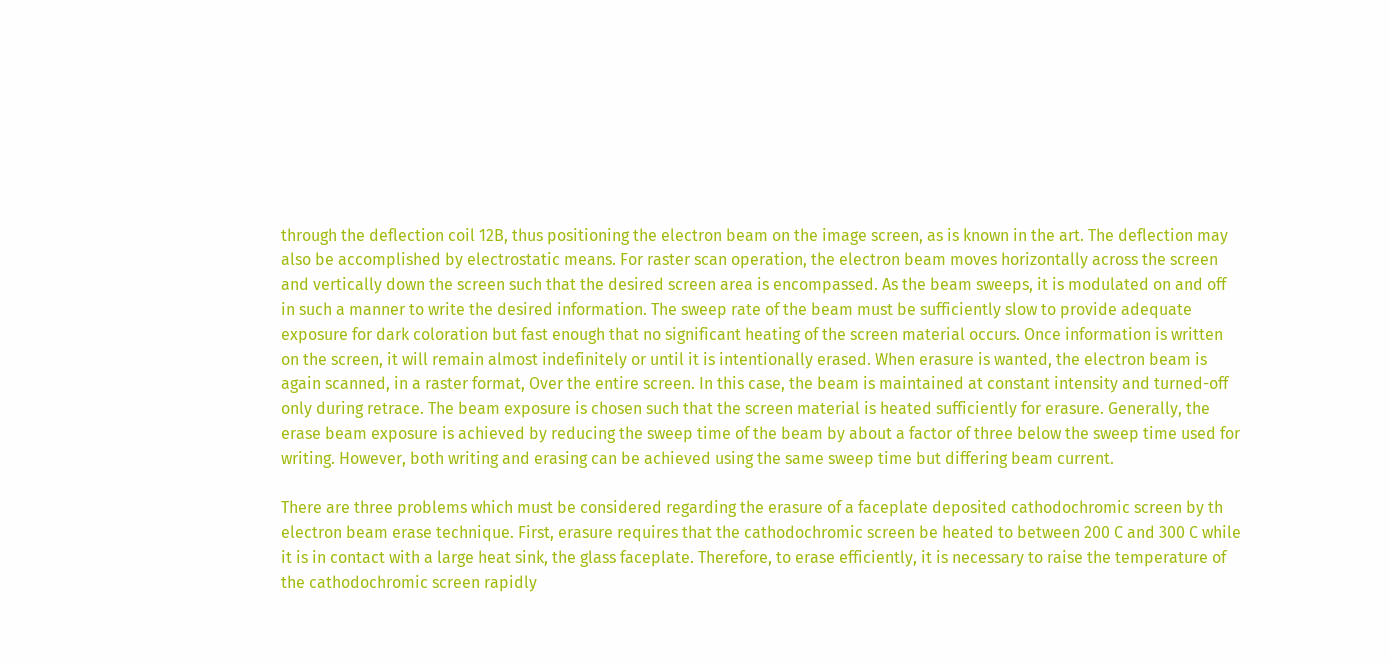through the deflection coil 12B, thus positioning the electron beam on the image screen, as is known in the art. The deflection may also be accomplished by electrostatic means. For raster scan operation, the electron beam moves horizontally across the screen and vertically down the screen such that the desired screen area is encompassed. As the beam sweeps, it is modulated on and off in such a manner to write the desired information. The sweep rate of the beam must be sufficiently slow to provide adequate exposure for dark coloration but fast enough that no significant heating of the screen material occurs. Once information is written on the screen, it will remain almost indefinitely or until it is intentionally erased. When erasure is wanted, the electron beam is again scanned, in a raster format, Over the entire screen. In this case, the beam is maintained at constant intensity and turned-off only during retrace. The beam exposure is chosen such that the screen material is heated sufficiently for erasure. Generally, the erase beam exposure is achieved by reducing the sweep time of the beam by about a factor of three below the sweep time used for writing. However, both writing and erasing can be achieved using the same sweep time but differing beam current.

There are three problems which must be considered regarding the erasure of a faceplate deposited cathodochromic screen by th electron beam erase technique. First, erasure requires that the cathodochromic screen be heated to between 200 C and 300 C while it is in contact with a large heat sink, the glass faceplate. Therefore, to erase efficiently, it is necessary to raise the temperature of the cathodochromic screen rapidly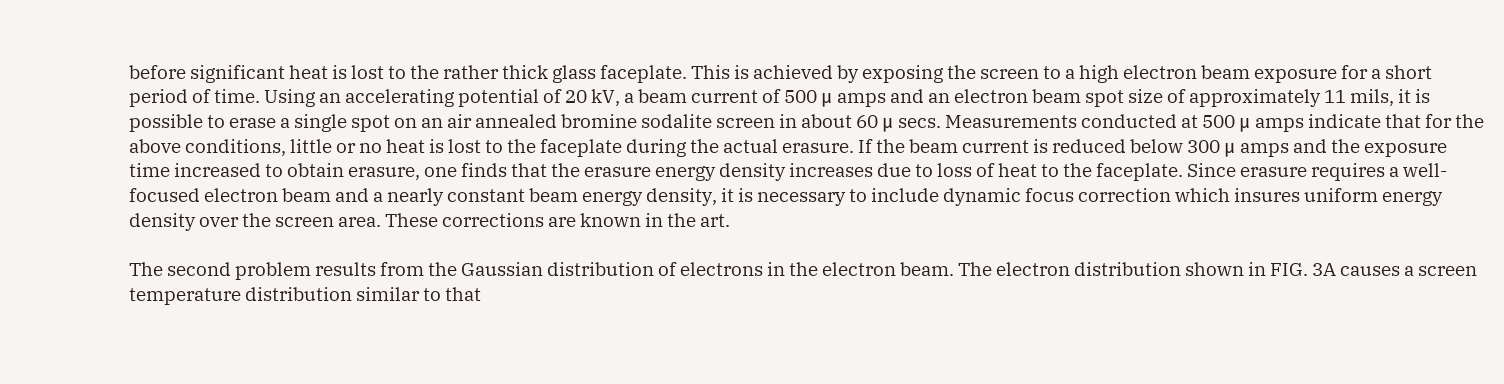before significant heat is lost to the rather thick glass faceplate. This is achieved by exposing the screen to a high electron beam exposure for a short period of time. Using an accelerating potential of 20 kV, a beam current of 500 μ amps and an electron beam spot size of approximately 11 mils, it is possible to erase a single spot on an air annealed bromine sodalite screen in about 60 μ secs. Measurements conducted at 500 μ amps indicate that for the above conditions, little or no heat is lost to the faceplate during the actual erasure. If the beam current is reduced below 300 μ amps and the exposure time increased to obtain erasure, one finds that the erasure energy density increases due to loss of heat to the faceplate. Since erasure requires a well-focused electron beam and a nearly constant beam energy density, it is necessary to include dynamic focus correction which insures uniform energy density over the screen area. These corrections are known in the art.

The second problem results from the Gaussian distribution of electrons in the electron beam. The electron distribution shown in FIG. 3A causes a screen temperature distribution similar to that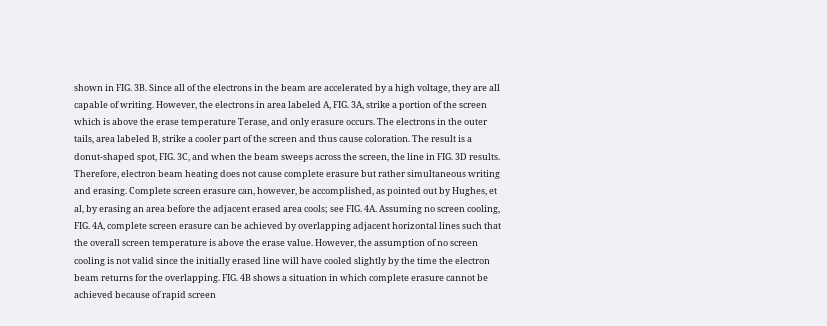shown in FIG. 3B. Since all of the electrons in the beam are accelerated by a high voltage, they are all capable of writing. However, the electrons in area labeled A, FIG. 3A, strike a portion of the screen which is above the erase temperature Terase, and only erasure occurs. The electrons in the outer tails, area labeled B, strike a cooler part of the screen and thus cause coloration. The result is a donut-shaped spot, FIG. 3C, and when the beam sweeps across the screen, the line in FIG. 3D results. Therefore, electron beam heating does not cause complete erasure but rather simultaneous writing and erasing. Complete screen erasure can, however, be accomplished, as pointed out by Hughes, et al, by erasing an area before the adjacent erased area cools; see FIG. 4A. Assuming no screen cooling, FIG. 4A, complete screen erasure can be achieved by overlapping adjacent horizontal lines such that the overall screen temperature is above the erase value. However, the assumption of no screen cooling is not valid since the initially erased line will have cooled slightly by the time the electron beam returns for the overlapping. FIG. 4B shows a situation in which complete erasure cannot be achieved because of rapid screen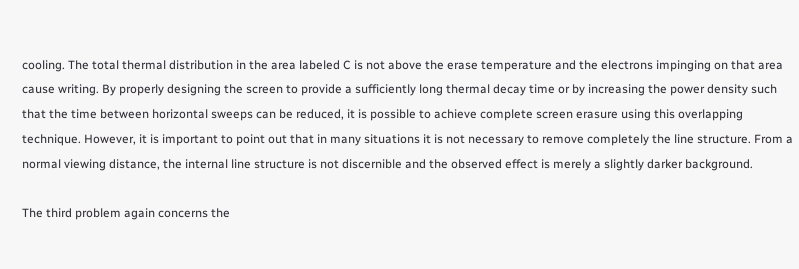cooling. The total thermal distribution in the area labeled C is not above the erase temperature and the electrons impinging on that area cause writing. By properly designing the screen to provide a sufficiently long thermal decay time or by increasing the power density such that the time between horizontal sweeps can be reduced, it is possible to achieve complete screen erasure using this overlapping technique. However, it is important to point out that in many situations it is not necessary to remove completely the line structure. From a normal viewing distance, the internal line structure is not discernible and the observed effect is merely a slightly darker background.

The third problem again concerns the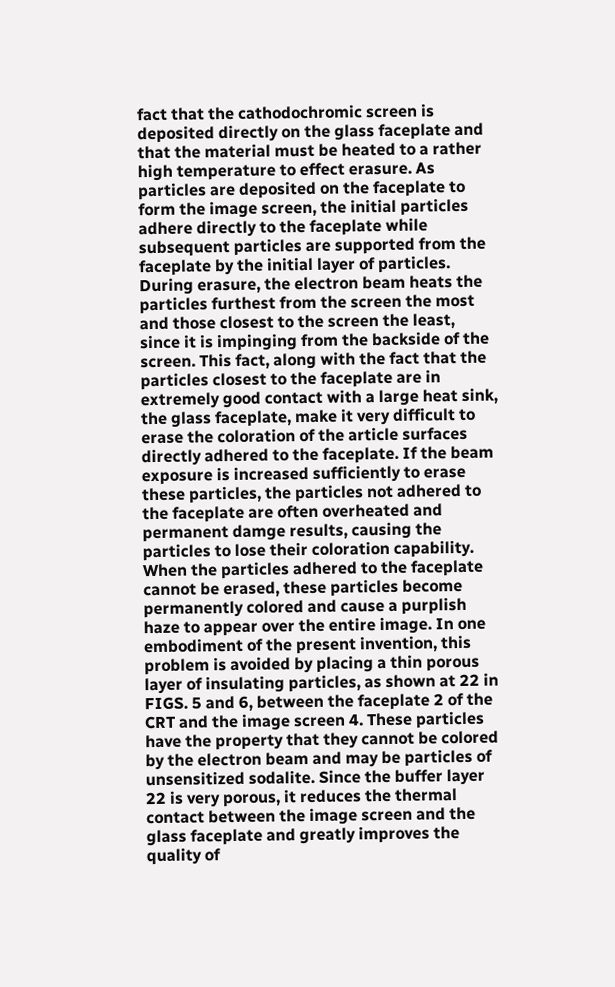fact that the cathodochromic screen is deposited directly on the glass faceplate and that the material must be heated to a rather high temperature to effect erasure. As particles are deposited on the faceplate to form the image screen, the initial particles adhere directly to the faceplate while subsequent particles are supported from the faceplate by the initial layer of particles. During erasure, the electron beam heats the particles furthest from the screen the most and those closest to the screen the least, since it is impinging from the backside of the screen. This fact, along with the fact that the particles closest to the faceplate are in extremely good contact with a large heat sink, the glass faceplate, make it very difficult to erase the coloration of the article surfaces directly adhered to the faceplate. If the beam exposure is increased sufficiently to erase these particles, the particles not adhered to the faceplate are often overheated and permanent damge results, causing the particles to lose their coloration capability. When the particles adhered to the faceplate cannot be erased, these particles become permanently colored and cause a purplish haze to appear over the entire image. In one embodiment of the present invention, this problem is avoided by placing a thin porous layer of insulating particles, as shown at 22 in FIGS. 5 and 6, between the faceplate 2 of the CRT and the image screen 4. These particles have the property that they cannot be colored by the electron beam and may be particles of unsensitized sodalite. Since the buffer layer 22 is very porous, it reduces the thermal contact between the image screen and the glass faceplate and greatly improves the quality of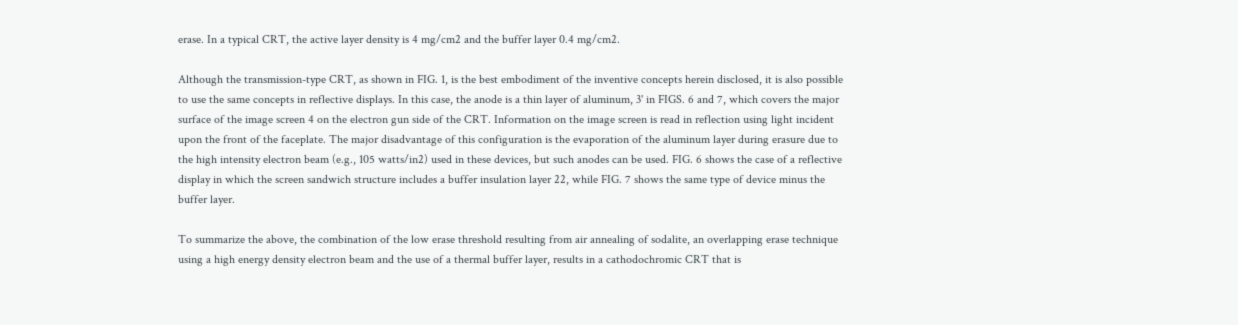erase. In a typical CRT, the active layer density is 4 mg/cm2 and the buffer layer 0.4 mg/cm2.

Although the transmission-type CRT, as shown in FIG. 1, is the best embodiment of the inventive concepts herein disclosed, it is also possible to use the same concepts in reflective displays. In this case, the anode is a thin layer of aluminum, 3' in FIGS. 6 and 7, which covers the major surface of the image screen 4 on the electron gun side of the CRT. Information on the image screen is read in reflection using light incident upon the front of the faceplate. The major disadvantage of this configuration is the evaporation of the aluminum layer during erasure due to the high intensity electron beam (e.g., 105 watts/in2) used in these devices, but such anodes can be used. FIG. 6 shows the case of a reflective display in which the screen sandwich structure includes a buffer insulation layer 22, while FIG. 7 shows the same type of device minus the buffer layer.

To summarize the above, the combination of the low erase threshold resulting from air annealing of sodalite, an overlapping erase technique using a high energy density electron beam and the use of a thermal buffer layer, results in a cathodochromic CRT that is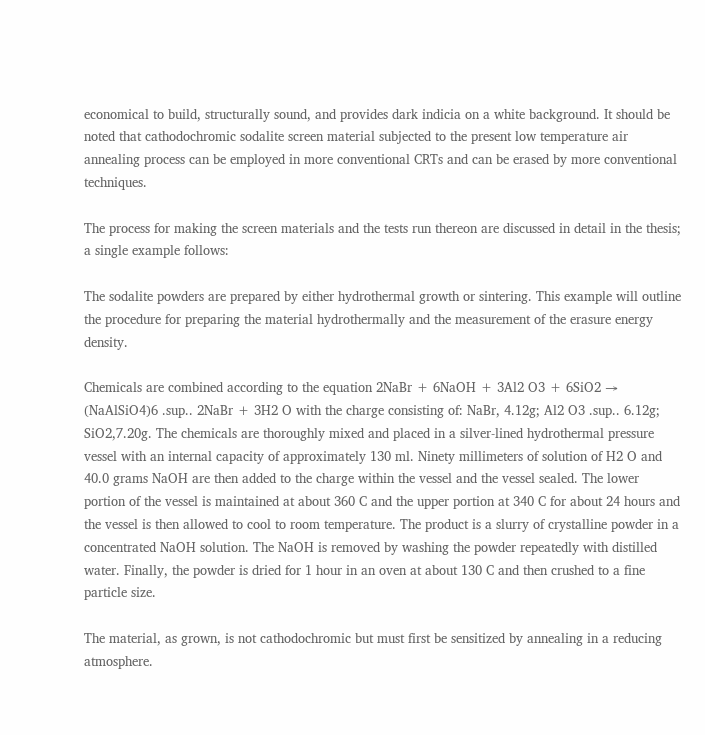economical to build, structurally sound, and provides dark indicia on a white background. It should be noted that cathodochromic sodalite screen material subjected to the present low temperature air annealing process can be employed in more conventional CRTs and can be erased by more conventional techniques.

The process for making the screen materials and the tests run thereon are discussed in detail in the thesis; a single example follows:

The sodalite powders are prepared by either hydrothermal growth or sintering. This example will outline the procedure for preparing the material hydrothermally and the measurement of the erasure energy density.

Chemicals are combined according to the equation 2NaBr + 6NaOH + 3Al2 O3 + 6SiO2 → (NaAlSiO4)6 .sup.. 2NaBr + 3H2 O with the charge consisting of: NaBr, 4.12g; Al2 O3 .sup.. 6.12g; SiO2,7.20g. The chemicals are thoroughly mixed and placed in a silver-lined hydrothermal pressure vessel with an internal capacity of approximately 130 ml. Ninety millimeters of solution of H2 O and 40.0 grams NaOH are then added to the charge within the vessel and the vessel sealed. The lower portion of the vessel is maintained at about 360 C and the upper portion at 340 C for about 24 hours and the vessel is then allowed to cool to room temperature. The product is a slurry of crystalline powder in a concentrated NaOH solution. The NaOH is removed by washing the powder repeatedly with distilled water. Finally, the powder is dried for 1 hour in an oven at about 130 C and then crushed to a fine particle size.

The material, as grown, is not cathodochromic but must first be sensitized by annealing in a reducing atmosphere.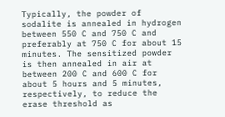Typically, the powder of sodalite is annealed in hydrogen between 550 C and 750 C and preferably at 750 C for about 15 minutes. The sensitized powder is then annealed in air at between 200 C and 600 C for about 5 hours and 5 minutes, respectively, to reduce the erase threshold as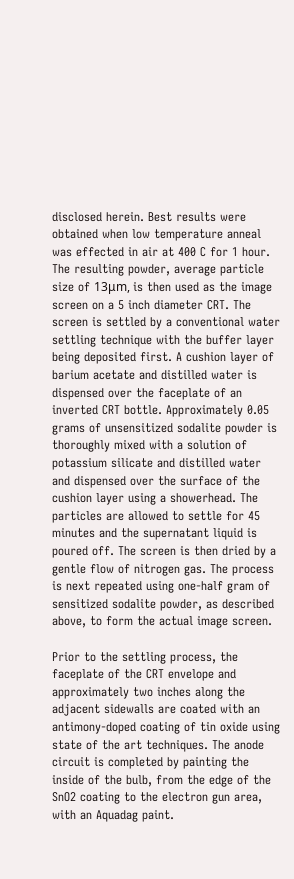disclosed herein. Best results were obtained when low temperature anneal was effected in air at 400 C for 1 hour. The resulting powder, average particle size of 13μm, is then used as the image screen on a 5 inch diameter CRT. The screen is settled by a conventional water settling technique with the buffer layer being deposited first. A cushion layer of barium acetate and distilled water is dispensed over the faceplate of an inverted CRT bottle. Approximately 0.05 grams of unsensitized sodalite powder is thoroughly mixed with a solution of potassium silicate and distilled water and dispensed over the surface of the cushion layer using a showerhead. The particles are allowed to settle for 45 minutes and the supernatant liquid is poured off. The screen is then dried by a gentle flow of nitrogen gas. The process is next repeated using one-half gram of sensitized sodalite powder, as described above, to form the actual image screen.

Prior to the settling process, the faceplate of the CRT envelope and approximately two inches along the adjacent sidewalls are coated with an antimony-doped coating of tin oxide using state of the art techniques. The anode circuit is completed by painting the inside of the bulb, from the edge of the SnO2 coating to the electron gun area, with an Aquadag paint.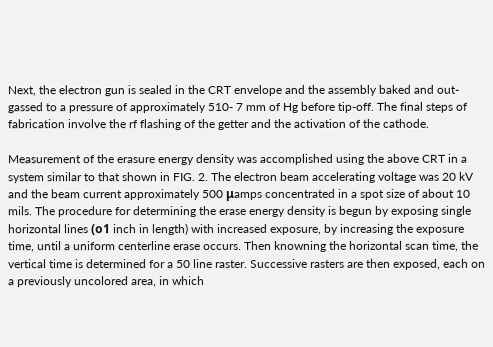Next, the electron gun is sealed in the CRT envelope and the assembly baked and out-gassed to a pressure of approximately 510- 7 mm of Hg before tip-off. The final steps of fabrication involve the rf flashing of the getter and the activation of the cathode.

Measurement of the erasure energy density was accomplished using the above CRT in a system similar to that shown in FIG. 2. The electron beam accelerating voltage was 20 kV and the beam current approximately 500 μamps concentrated in a spot size of about 10 mils. The procedure for determining the erase energy density is begun by exposing single horizontal lines (ο1 inch in length) with increased exposure, by increasing the exposure time, until a uniform centerline erase occurs. Then knowning the horizontal scan time, the vertical time is determined for a 50 line raster. Successive rasters are then exposed, each on a previously uncolored area, in which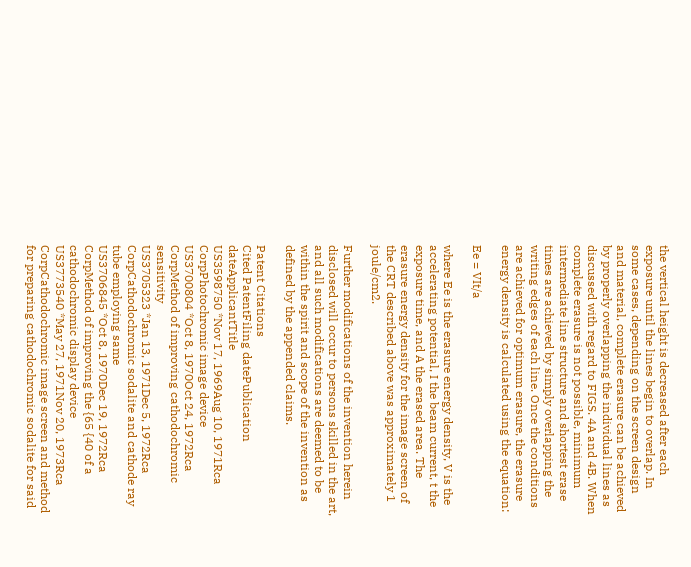the vertical height is decreased after each exposure until the lines begin to overlap. In some cases, depending on the screen design and material, complete erasure can be achieved by properly overlapping the individual lines as discussed with regard to FIGS. 4A and 4B. When complete erasure is not possible, minimum intermediate line structure and shortest erase times are achieved by simply overlapping the writing edges of each line. Once the conditions are achieved for optimum erasure, the erasure energy density is calculated using the equation:

Ee = VIt/a

where Ee is the erasure energy density, V is the accelerating potential, I the beam current, t the exposure time, and A the erased area. The erasure energy density for the image screen of the CRT described above was approximately 1 joule/cm2.

Further modifications of the invention herein disclosed will occur to persons skilled in the art, and all such modifications are deemed to be within the spirit and scope of the invention as defined by the appended claims.

Patent Citations
Cited PatentFiling datePublication dateApplicantTitle
US3598750 *Nov 17, 1969Aug 10, 1971Rca CorpPhotochromic image device
US3700804 *Oct 8, 1970Oct 24, 1972Rca CorpMethod of improving cathodochromic sensitivity
US3705323 *Jan 13, 1971Dec 5, 1972Rca CorpCathodochromic sodalite and cathode ray tube employing same
US3706845 *Oct 8, 1970Dec 19, 1972Rca CorpMethod of improving the {65 {40 of a cathodochromic display device
US3773540 *May 27, 1971Nov 20, 1973Rca CorpCathodochromic image screen and method for preparing cathodochromic sodalite for said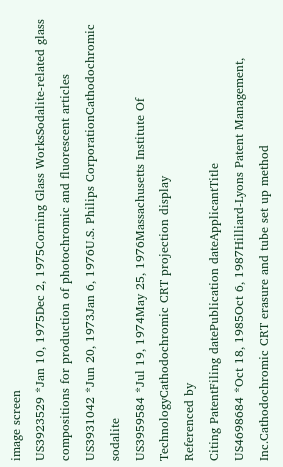image screen
US3923529 *Jan 10, 1975Dec 2, 1975Corning Glass WorksSodalite-related glass compositions for production of photochromic and fluorescent articles
US3931042 *Jun 20, 1973Jan 6, 1976U.S. Philips CorporationCathodochromic sodalite
US3959584 *Jul 19, 1974May 25, 1976Massachusetts Institute Of TechnologyCathodochromic CRT projection display
Referenced by
Citing PatentFiling datePublication dateApplicantTitle
US4698684 *Oct 18, 1985Oct 6, 1987Hilliard-Lyons Patent Management, Inc.Cathodochromic CRT erasure and tube set up method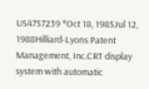US4757239 *Oct 18, 1985Jul 12, 1988Hilliard-Lyons Patent Management, Inc.CRT display system with automatic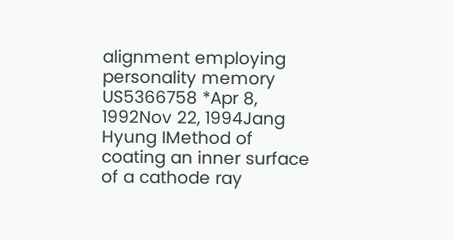alignment employing personality memory
US5366758 *Apr 8, 1992Nov 22, 1994Jang Hyung IMethod of coating an inner surface of a cathode ray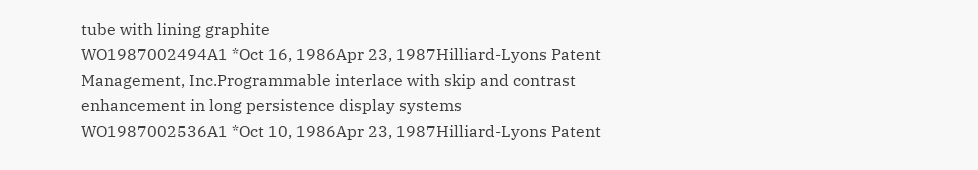tube with lining graphite
WO1987002494A1 *Oct 16, 1986Apr 23, 1987Hilliard-Lyons Patent Management, Inc.Programmable interlace with skip and contrast enhancement in long persistence display systems
WO1987002536A1 *Oct 10, 1986Apr 23, 1987Hilliard-Lyons Patent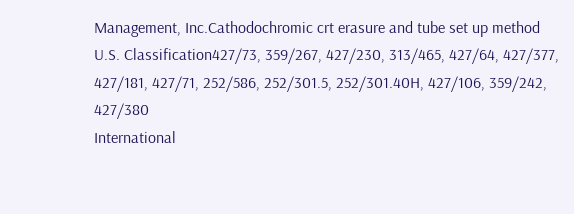Management, Inc.Cathodochromic crt erasure and tube set up method
U.S. Classification427/73, 359/267, 427/230, 313/465, 427/64, 427/377, 427/181, 427/71, 252/586, 252/301.5, 252/301.40H, 427/106, 359/242, 427/380
International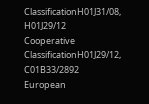ClassificationH01J31/08, H01J29/12
Cooperative ClassificationH01J29/12, C01B33/2892
European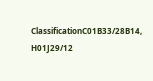ClassificationC01B33/28B14, H01J29/12